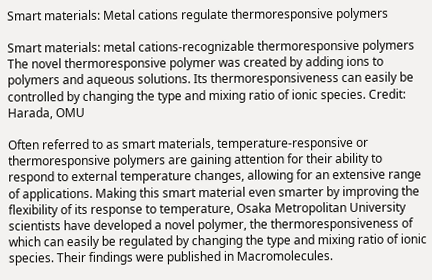Smart materials: Metal cations regulate thermoresponsive polymers

Smart materials: metal cations-recognizable thermoresponsive polymers
The novel thermoresponsive polymer was created by adding ions to polymers and aqueous solutions. Its thermoresponsiveness can easily be controlled by changing the type and mixing ratio of ionic species. Credit: Harada, OMU

Often referred to as smart materials, temperature-responsive or thermoresponsive polymers are gaining attention for their ability to respond to external temperature changes, allowing for an extensive range of applications. Making this smart material even smarter by improving the flexibility of its response to temperature, Osaka Metropolitan University scientists have developed a novel polymer, the thermoresponsiveness of which can easily be regulated by changing the type and mixing ratio of ionic species. Their findings were published in Macromolecules.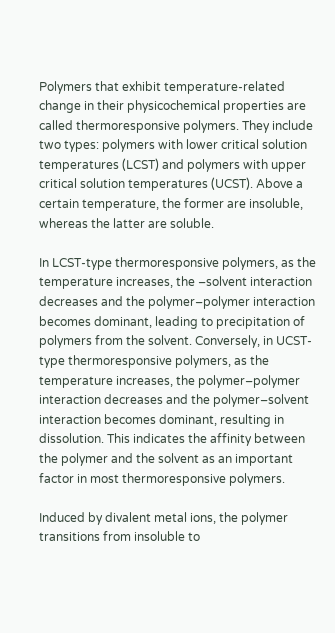Polymers that exhibit temperature-related change in their physicochemical properties are called thermoresponsive polymers. They include two types: polymers with lower critical solution temperatures (LCST) and polymers with upper critical solution temperatures (UCST). Above a certain temperature, the former are insoluble, whereas the latter are soluble.

In LCST-type thermoresponsive polymers, as the temperature increases, the –solvent interaction decreases and the polymer–polymer interaction becomes dominant, leading to precipitation of polymers from the solvent. Conversely, in UCST-type thermoresponsive polymers, as the temperature increases, the polymer–polymer interaction decreases and the polymer–solvent interaction becomes dominant, resulting in dissolution. This indicates the affinity between the polymer and the solvent as an important factor in most thermoresponsive polymers.

Induced by divalent metal ions, the polymer transitions from insoluble to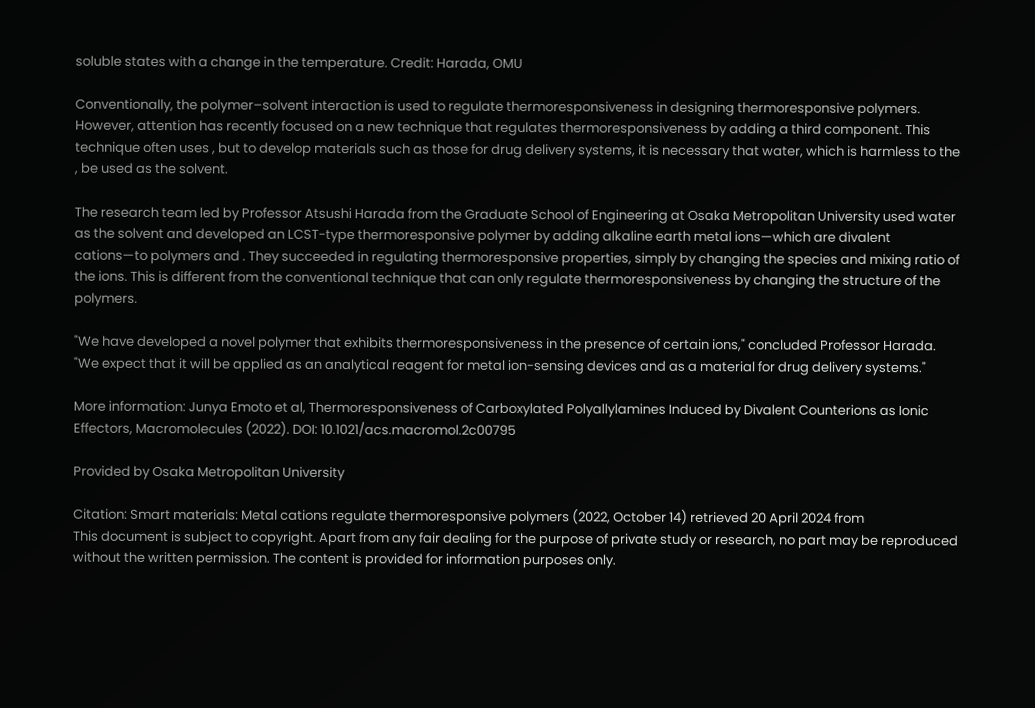soluble states with a change in the temperature. Credit: Harada, OMU

Conventionally, the polymer–solvent interaction is used to regulate thermoresponsiveness in designing thermoresponsive polymers. However, attention has recently focused on a new technique that regulates thermoresponsiveness by adding a third component. This technique often uses , but to develop materials such as those for drug delivery systems, it is necessary that water, which is harmless to the , be used as the solvent.

The research team led by Professor Atsushi Harada from the Graduate School of Engineering at Osaka Metropolitan University used water as the solvent and developed an LCST-type thermoresponsive polymer by adding alkaline earth metal ions—which are divalent cations—to polymers and . They succeeded in regulating thermoresponsive properties, simply by changing the species and mixing ratio of the ions. This is different from the conventional technique that can only regulate thermoresponsiveness by changing the structure of the polymers.

"We have developed a novel polymer that exhibits thermoresponsiveness in the presence of certain ions," concluded Professor Harada. "We expect that it will be applied as an analytical reagent for metal ion-sensing devices and as a material for drug delivery systems."

More information: Junya Emoto et al, Thermoresponsiveness of Carboxylated Polyallylamines Induced by Divalent Counterions as Ionic Effectors, Macromolecules (2022). DOI: 10.1021/acs.macromol.2c00795

Provided by Osaka Metropolitan University

Citation: Smart materials: Metal cations regulate thermoresponsive polymers (2022, October 14) retrieved 20 April 2024 from
This document is subject to copyright. Apart from any fair dealing for the purpose of private study or research, no part may be reproduced without the written permission. The content is provided for information purposes only.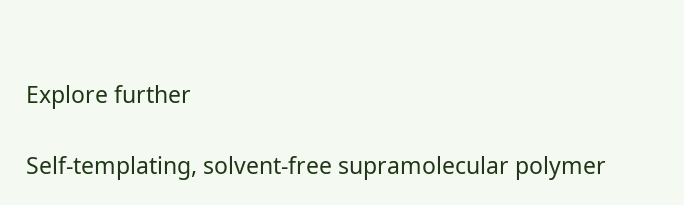Explore further

Self-templating, solvent-free supramolecular polymer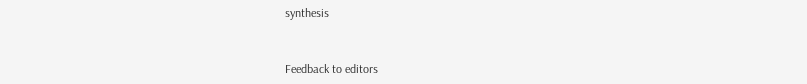synthesis


Feedback to editors